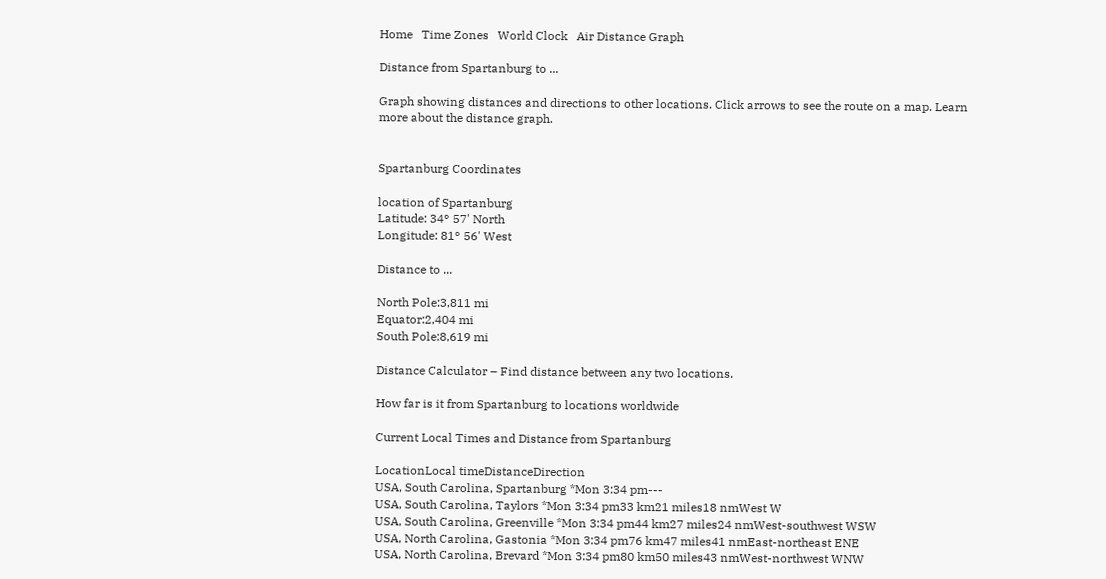Home   Time Zones   World Clock   Air Distance Graph

Distance from Spartanburg to ...

Graph showing distances and directions to other locations. Click arrows to see the route on a map. Learn more about the distance graph.


Spartanburg Coordinates

location of Spartanburg
Latitude: 34° 57' North
Longitude: 81° 56' West

Distance to ...

North Pole:3,811 mi
Equator:2,404 mi
South Pole:8,619 mi

Distance Calculator – Find distance between any two locations.

How far is it from Spartanburg to locations worldwide

Current Local Times and Distance from Spartanburg

LocationLocal timeDistanceDirection
USA, South Carolina, Spartanburg *Mon 3:34 pm---
USA, South Carolina, Taylors *Mon 3:34 pm33 km21 miles18 nmWest W
USA, South Carolina, Greenville *Mon 3:34 pm44 km27 miles24 nmWest-southwest WSW
USA, North Carolina, Gastonia *Mon 3:34 pm76 km47 miles41 nmEast-northeast ENE
USA, North Carolina, Brevard *Mon 3:34 pm80 km50 miles43 nmWest-northwest WNW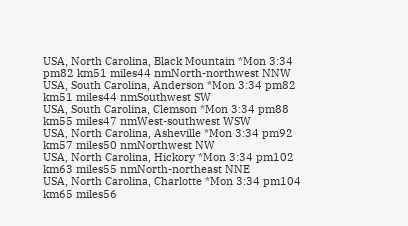USA, North Carolina, Black Mountain *Mon 3:34 pm82 km51 miles44 nmNorth-northwest NNW
USA, South Carolina, Anderson *Mon 3:34 pm82 km51 miles44 nmSouthwest SW
USA, South Carolina, Clemson *Mon 3:34 pm88 km55 miles47 nmWest-southwest WSW
USA, North Carolina, Asheville *Mon 3:34 pm92 km57 miles50 nmNorthwest NW
USA, North Carolina, Hickory *Mon 3:34 pm102 km63 miles55 nmNorth-northeast NNE
USA, North Carolina, Charlotte *Mon 3:34 pm104 km65 miles56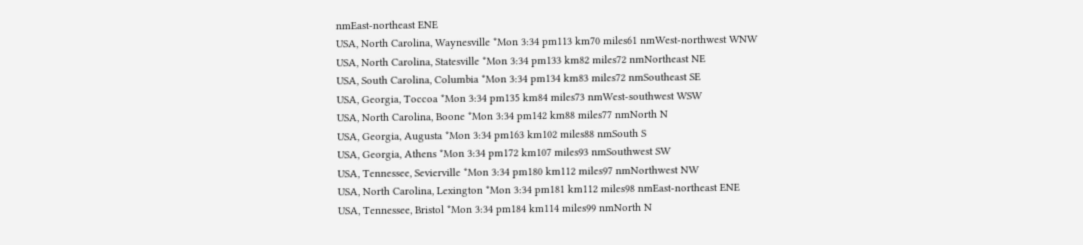nmEast-northeast ENE
USA, North Carolina, Waynesville *Mon 3:34 pm113 km70 miles61 nmWest-northwest WNW
USA, North Carolina, Statesville *Mon 3:34 pm133 km82 miles72 nmNortheast NE
USA, South Carolina, Columbia *Mon 3:34 pm134 km83 miles72 nmSoutheast SE
USA, Georgia, Toccoa *Mon 3:34 pm135 km84 miles73 nmWest-southwest WSW
USA, North Carolina, Boone *Mon 3:34 pm142 km88 miles77 nmNorth N
USA, Georgia, Augusta *Mon 3:34 pm163 km102 miles88 nmSouth S
USA, Georgia, Athens *Mon 3:34 pm172 km107 miles93 nmSouthwest SW
USA, Tennessee, Sevierville *Mon 3:34 pm180 km112 miles97 nmNorthwest NW
USA, North Carolina, Lexington *Mon 3:34 pm181 km112 miles98 nmEast-northeast ENE
USA, Tennessee, Bristol *Mon 3:34 pm184 km114 miles99 nmNorth N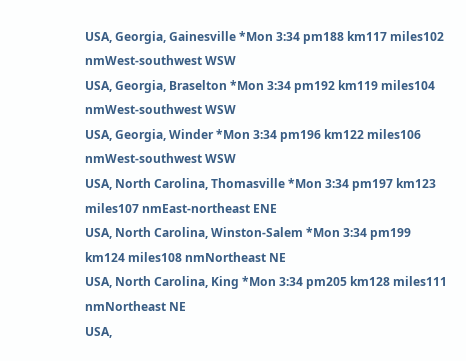USA, Georgia, Gainesville *Mon 3:34 pm188 km117 miles102 nmWest-southwest WSW
USA, Georgia, Braselton *Mon 3:34 pm192 km119 miles104 nmWest-southwest WSW
USA, Georgia, Winder *Mon 3:34 pm196 km122 miles106 nmWest-southwest WSW
USA, North Carolina, Thomasville *Mon 3:34 pm197 km123 miles107 nmEast-northeast ENE
USA, North Carolina, Winston-Salem *Mon 3:34 pm199 km124 miles108 nmNortheast NE
USA, North Carolina, King *Mon 3:34 pm205 km128 miles111 nmNortheast NE
USA,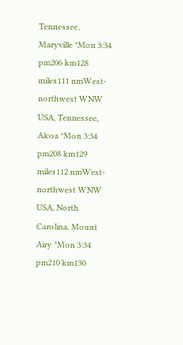Tennessee, Maryville *Mon 3:34 pm206 km128 miles111 nmWest-northwest WNW
USA, Tennessee, Alcoa *Mon 3:34 pm208 km129 miles112 nmWest-northwest WNW
USA, North Carolina, Mount Airy *Mon 3:34 pm210 km130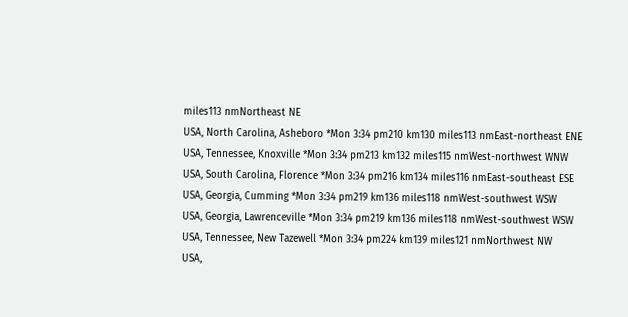miles113 nmNortheast NE
USA, North Carolina, Asheboro *Mon 3:34 pm210 km130 miles113 nmEast-northeast ENE
USA, Tennessee, Knoxville *Mon 3:34 pm213 km132 miles115 nmWest-northwest WNW
USA, South Carolina, Florence *Mon 3:34 pm216 km134 miles116 nmEast-southeast ESE
USA, Georgia, Cumming *Mon 3:34 pm219 km136 miles118 nmWest-southwest WSW
USA, Georgia, Lawrenceville *Mon 3:34 pm219 km136 miles118 nmWest-southwest WSW
USA, Tennessee, New Tazewell *Mon 3:34 pm224 km139 miles121 nmNorthwest NW
USA,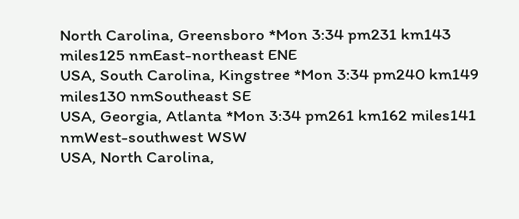North Carolina, Greensboro *Mon 3:34 pm231 km143 miles125 nmEast-northeast ENE
USA, South Carolina, Kingstree *Mon 3:34 pm240 km149 miles130 nmSoutheast SE
USA, Georgia, Atlanta *Mon 3:34 pm261 km162 miles141 nmWest-southwest WSW
USA, North Carolina,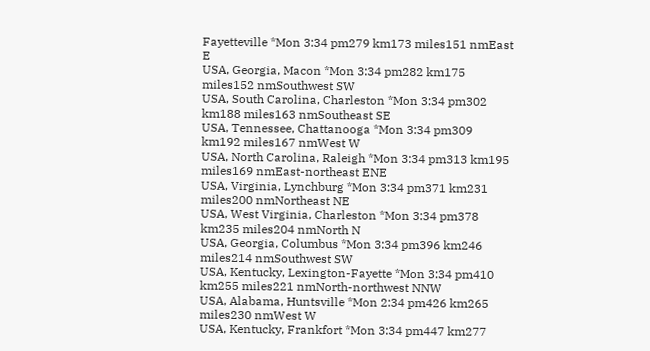Fayetteville *Mon 3:34 pm279 km173 miles151 nmEast E
USA, Georgia, Macon *Mon 3:34 pm282 km175 miles152 nmSouthwest SW
USA, South Carolina, Charleston *Mon 3:34 pm302 km188 miles163 nmSoutheast SE
USA, Tennessee, Chattanooga *Mon 3:34 pm309 km192 miles167 nmWest W
USA, North Carolina, Raleigh *Mon 3:34 pm313 km195 miles169 nmEast-northeast ENE
USA, Virginia, Lynchburg *Mon 3:34 pm371 km231 miles200 nmNortheast NE
USA, West Virginia, Charleston *Mon 3:34 pm378 km235 miles204 nmNorth N
USA, Georgia, Columbus *Mon 3:34 pm396 km246 miles214 nmSouthwest SW
USA, Kentucky, Lexington-Fayette *Mon 3:34 pm410 km255 miles221 nmNorth-northwest NNW
USA, Alabama, Huntsville *Mon 2:34 pm426 km265 miles230 nmWest W
USA, Kentucky, Frankfort *Mon 3:34 pm447 km277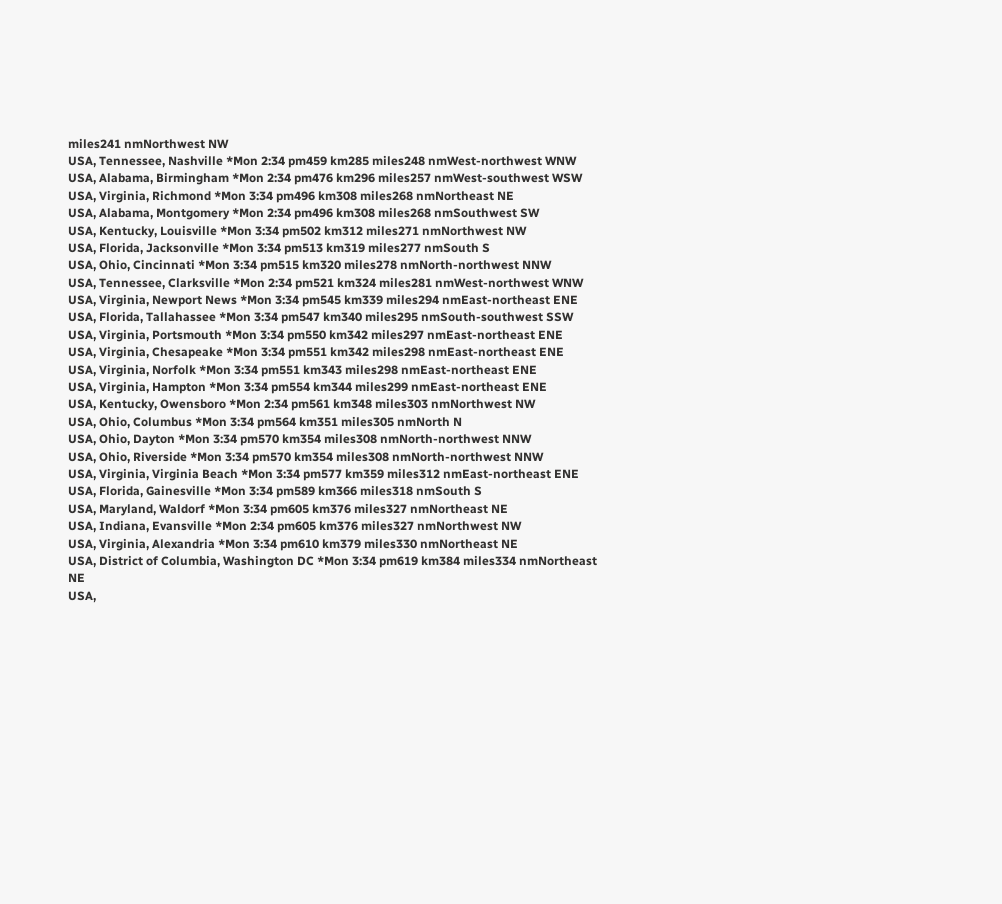miles241 nmNorthwest NW
USA, Tennessee, Nashville *Mon 2:34 pm459 km285 miles248 nmWest-northwest WNW
USA, Alabama, Birmingham *Mon 2:34 pm476 km296 miles257 nmWest-southwest WSW
USA, Virginia, Richmond *Mon 3:34 pm496 km308 miles268 nmNortheast NE
USA, Alabama, Montgomery *Mon 2:34 pm496 km308 miles268 nmSouthwest SW
USA, Kentucky, Louisville *Mon 3:34 pm502 km312 miles271 nmNorthwest NW
USA, Florida, Jacksonville *Mon 3:34 pm513 km319 miles277 nmSouth S
USA, Ohio, Cincinnati *Mon 3:34 pm515 km320 miles278 nmNorth-northwest NNW
USA, Tennessee, Clarksville *Mon 2:34 pm521 km324 miles281 nmWest-northwest WNW
USA, Virginia, Newport News *Mon 3:34 pm545 km339 miles294 nmEast-northeast ENE
USA, Florida, Tallahassee *Mon 3:34 pm547 km340 miles295 nmSouth-southwest SSW
USA, Virginia, Portsmouth *Mon 3:34 pm550 km342 miles297 nmEast-northeast ENE
USA, Virginia, Chesapeake *Mon 3:34 pm551 km342 miles298 nmEast-northeast ENE
USA, Virginia, Norfolk *Mon 3:34 pm551 km343 miles298 nmEast-northeast ENE
USA, Virginia, Hampton *Mon 3:34 pm554 km344 miles299 nmEast-northeast ENE
USA, Kentucky, Owensboro *Mon 2:34 pm561 km348 miles303 nmNorthwest NW
USA, Ohio, Columbus *Mon 3:34 pm564 km351 miles305 nmNorth N
USA, Ohio, Dayton *Mon 3:34 pm570 km354 miles308 nmNorth-northwest NNW
USA, Ohio, Riverside *Mon 3:34 pm570 km354 miles308 nmNorth-northwest NNW
USA, Virginia, Virginia Beach *Mon 3:34 pm577 km359 miles312 nmEast-northeast ENE
USA, Florida, Gainesville *Mon 3:34 pm589 km366 miles318 nmSouth S
USA, Maryland, Waldorf *Mon 3:34 pm605 km376 miles327 nmNortheast NE
USA, Indiana, Evansville *Mon 2:34 pm605 km376 miles327 nmNorthwest NW
USA, Virginia, Alexandria *Mon 3:34 pm610 km379 miles330 nmNortheast NE
USA, District of Columbia, Washington DC *Mon 3:34 pm619 km384 miles334 nmNortheast NE
USA,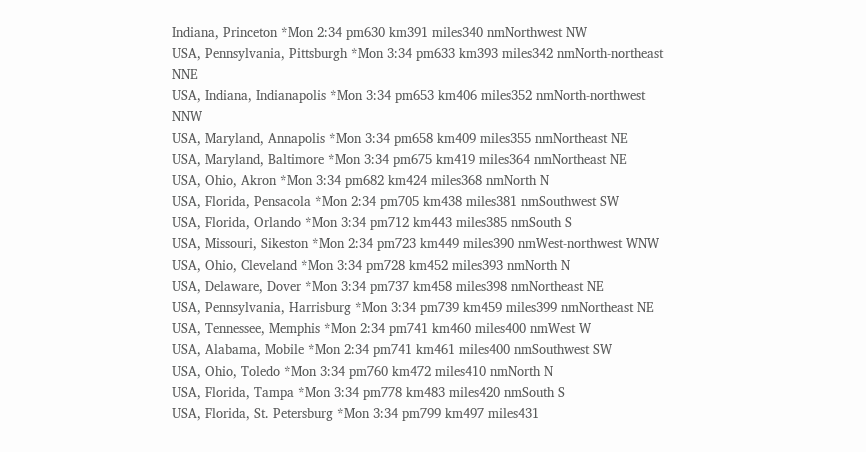Indiana, Princeton *Mon 2:34 pm630 km391 miles340 nmNorthwest NW
USA, Pennsylvania, Pittsburgh *Mon 3:34 pm633 km393 miles342 nmNorth-northeast NNE
USA, Indiana, Indianapolis *Mon 3:34 pm653 km406 miles352 nmNorth-northwest NNW
USA, Maryland, Annapolis *Mon 3:34 pm658 km409 miles355 nmNortheast NE
USA, Maryland, Baltimore *Mon 3:34 pm675 km419 miles364 nmNortheast NE
USA, Ohio, Akron *Mon 3:34 pm682 km424 miles368 nmNorth N
USA, Florida, Pensacola *Mon 2:34 pm705 km438 miles381 nmSouthwest SW
USA, Florida, Orlando *Mon 3:34 pm712 km443 miles385 nmSouth S
USA, Missouri, Sikeston *Mon 2:34 pm723 km449 miles390 nmWest-northwest WNW
USA, Ohio, Cleveland *Mon 3:34 pm728 km452 miles393 nmNorth N
USA, Delaware, Dover *Mon 3:34 pm737 km458 miles398 nmNortheast NE
USA, Pennsylvania, Harrisburg *Mon 3:34 pm739 km459 miles399 nmNortheast NE
USA, Tennessee, Memphis *Mon 2:34 pm741 km460 miles400 nmWest W
USA, Alabama, Mobile *Mon 2:34 pm741 km461 miles400 nmSouthwest SW
USA, Ohio, Toledo *Mon 3:34 pm760 km472 miles410 nmNorth N
USA, Florida, Tampa *Mon 3:34 pm778 km483 miles420 nmSouth S
USA, Florida, St. Petersburg *Mon 3:34 pm799 km497 miles431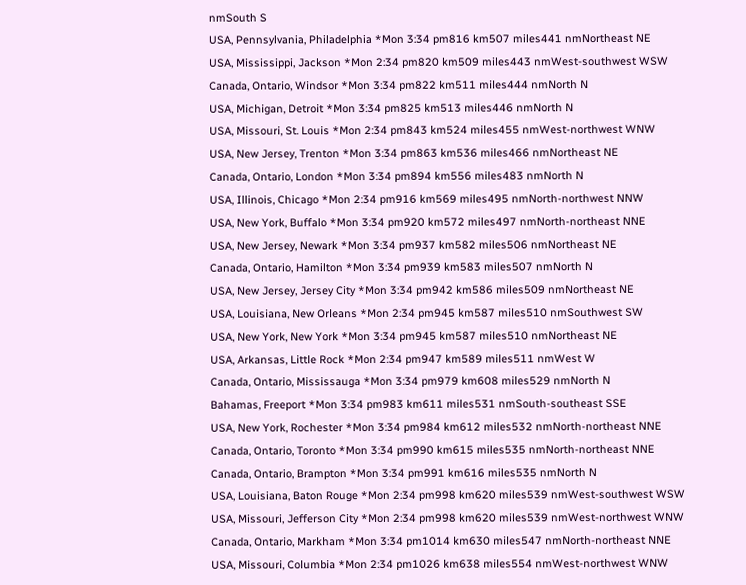nmSouth S
USA, Pennsylvania, Philadelphia *Mon 3:34 pm816 km507 miles441 nmNortheast NE
USA, Mississippi, Jackson *Mon 2:34 pm820 km509 miles443 nmWest-southwest WSW
Canada, Ontario, Windsor *Mon 3:34 pm822 km511 miles444 nmNorth N
USA, Michigan, Detroit *Mon 3:34 pm825 km513 miles446 nmNorth N
USA, Missouri, St. Louis *Mon 2:34 pm843 km524 miles455 nmWest-northwest WNW
USA, New Jersey, Trenton *Mon 3:34 pm863 km536 miles466 nmNortheast NE
Canada, Ontario, London *Mon 3:34 pm894 km556 miles483 nmNorth N
USA, Illinois, Chicago *Mon 2:34 pm916 km569 miles495 nmNorth-northwest NNW
USA, New York, Buffalo *Mon 3:34 pm920 km572 miles497 nmNorth-northeast NNE
USA, New Jersey, Newark *Mon 3:34 pm937 km582 miles506 nmNortheast NE
Canada, Ontario, Hamilton *Mon 3:34 pm939 km583 miles507 nmNorth N
USA, New Jersey, Jersey City *Mon 3:34 pm942 km586 miles509 nmNortheast NE
USA, Louisiana, New Orleans *Mon 2:34 pm945 km587 miles510 nmSouthwest SW
USA, New York, New York *Mon 3:34 pm945 km587 miles510 nmNortheast NE
USA, Arkansas, Little Rock *Mon 2:34 pm947 km589 miles511 nmWest W
Canada, Ontario, Mississauga *Mon 3:34 pm979 km608 miles529 nmNorth N
Bahamas, Freeport *Mon 3:34 pm983 km611 miles531 nmSouth-southeast SSE
USA, New York, Rochester *Mon 3:34 pm984 km612 miles532 nmNorth-northeast NNE
Canada, Ontario, Toronto *Mon 3:34 pm990 km615 miles535 nmNorth-northeast NNE
Canada, Ontario, Brampton *Mon 3:34 pm991 km616 miles535 nmNorth N
USA, Louisiana, Baton Rouge *Mon 2:34 pm998 km620 miles539 nmWest-southwest WSW
USA, Missouri, Jefferson City *Mon 2:34 pm998 km620 miles539 nmWest-northwest WNW
Canada, Ontario, Markham *Mon 3:34 pm1014 km630 miles547 nmNorth-northeast NNE
USA, Missouri, Columbia *Mon 2:34 pm1026 km638 miles554 nmWest-northwest WNW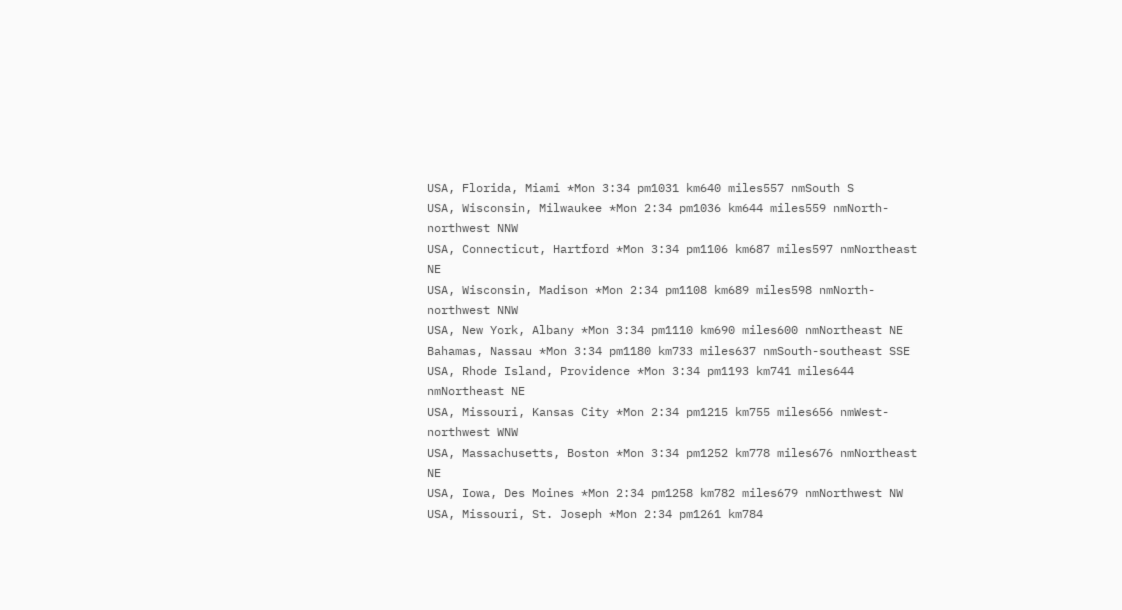USA, Florida, Miami *Mon 3:34 pm1031 km640 miles557 nmSouth S
USA, Wisconsin, Milwaukee *Mon 2:34 pm1036 km644 miles559 nmNorth-northwest NNW
USA, Connecticut, Hartford *Mon 3:34 pm1106 km687 miles597 nmNortheast NE
USA, Wisconsin, Madison *Mon 2:34 pm1108 km689 miles598 nmNorth-northwest NNW
USA, New York, Albany *Mon 3:34 pm1110 km690 miles600 nmNortheast NE
Bahamas, Nassau *Mon 3:34 pm1180 km733 miles637 nmSouth-southeast SSE
USA, Rhode Island, Providence *Mon 3:34 pm1193 km741 miles644 nmNortheast NE
USA, Missouri, Kansas City *Mon 2:34 pm1215 km755 miles656 nmWest-northwest WNW
USA, Massachusetts, Boston *Mon 3:34 pm1252 km778 miles676 nmNortheast NE
USA, Iowa, Des Moines *Mon 2:34 pm1258 km782 miles679 nmNorthwest NW
USA, Missouri, St. Joseph *Mon 2:34 pm1261 km784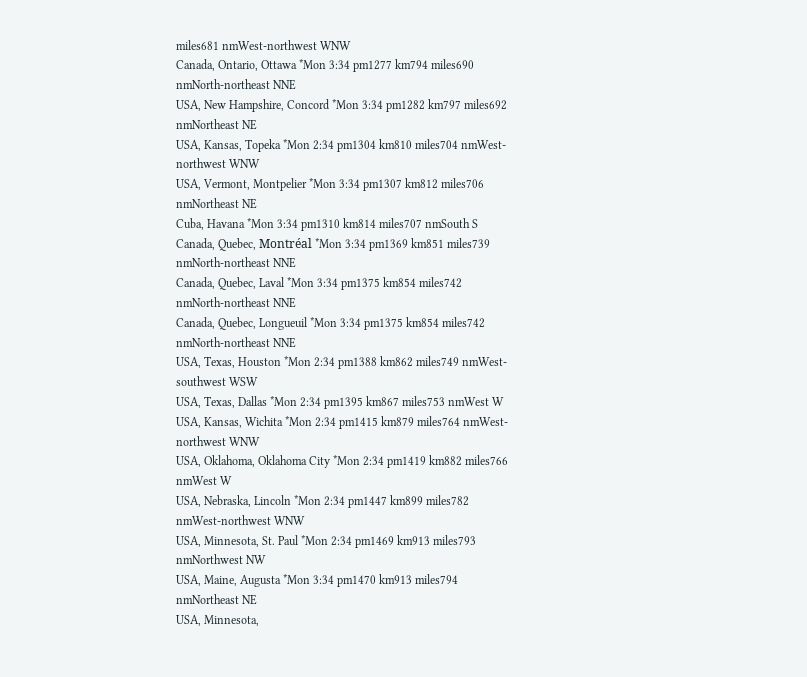miles681 nmWest-northwest WNW
Canada, Ontario, Ottawa *Mon 3:34 pm1277 km794 miles690 nmNorth-northeast NNE
USA, New Hampshire, Concord *Mon 3:34 pm1282 km797 miles692 nmNortheast NE
USA, Kansas, Topeka *Mon 2:34 pm1304 km810 miles704 nmWest-northwest WNW
USA, Vermont, Montpelier *Mon 3:34 pm1307 km812 miles706 nmNortheast NE
Cuba, Havana *Mon 3:34 pm1310 km814 miles707 nmSouth S
Canada, Quebec, Montréal *Mon 3:34 pm1369 km851 miles739 nmNorth-northeast NNE
Canada, Quebec, Laval *Mon 3:34 pm1375 km854 miles742 nmNorth-northeast NNE
Canada, Quebec, Longueuil *Mon 3:34 pm1375 km854 miles742 nmNorth-northeast NNE
USA, Texas, Houston *Mon 2:34 pm1388 km862 miles749 nmWest-southwest WSW
USA, Texas, Dallas *Mon 2:34 pm1395 km867 miles753 nmWest W
USA, Kansas, Wichita *Mon 2:34 pm1415 km879 miles764 nmWest-northwest WNW
USA, Oklahoma, Oklahoma City *Mon 2:34 pm1419 km882 miles766 nmWest W
USA, Nebraska, Lincoln *Mon 2:34 pm1447 km899 miles782 nmWest-northwest WNW
USA, Minnesota, St. Paul *Mon 2:34 pm1469 km913 miles793 nmNorthwest NW
USA, Maine, Augusta *Mon 3:34 pm1470 km913 miles794 nmNortheast NE
USA, Minnesota,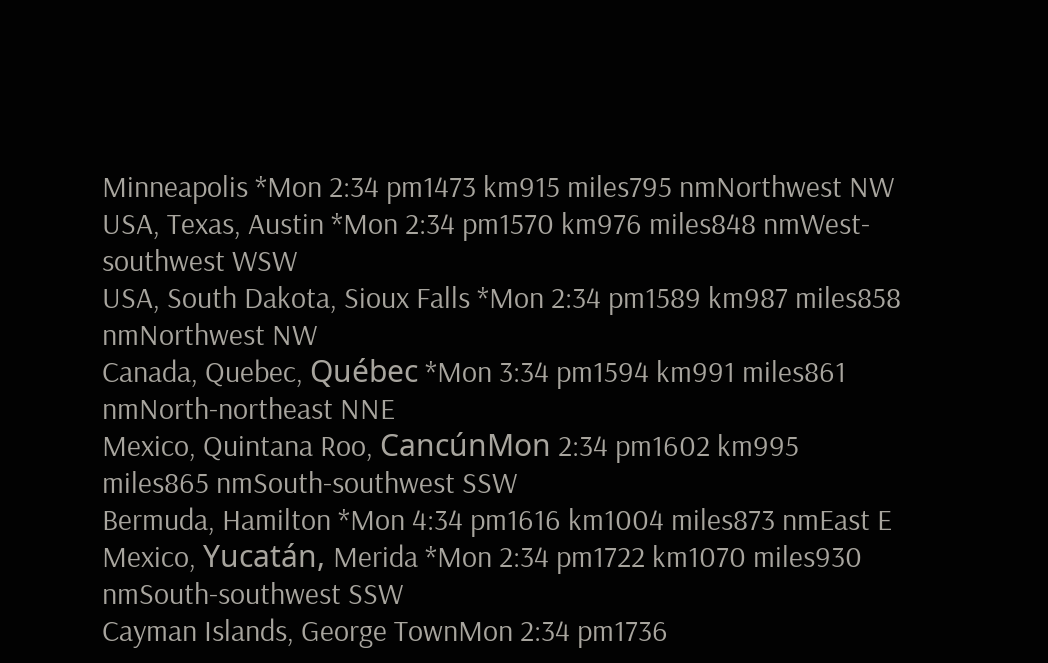Minneapolis *Mon 2:34 pm1473 km915 miles795 nmNorthwest NW
USA, Texas, Austin *Mon 2:34 pm1570 km976 miles848 nmWest-southwest WSW
USA, South Dakota, Sioux Falls *Mon 2:34 pm1589 km987 miles858 nmNorthwest NW
Canada, Quebec, Québec *Mon 3:34 pm1594 km991 miles861 nmNorth-northeast NNE
Mexico, Quintana Roo, CancúnMon 2:34 pm1602 km995 miles865 nmSouth-southwest SSW
Bermuda, Hamilton *Mon 4:34 pm1616 km1004 miles873 nmEast E
Mexico, Yucatán, Merida *Mon 2:34 pm1722 km1070 miles930 nmSouth-southwest SSW
Cayman Islands, George TownMon 2:34 pm1736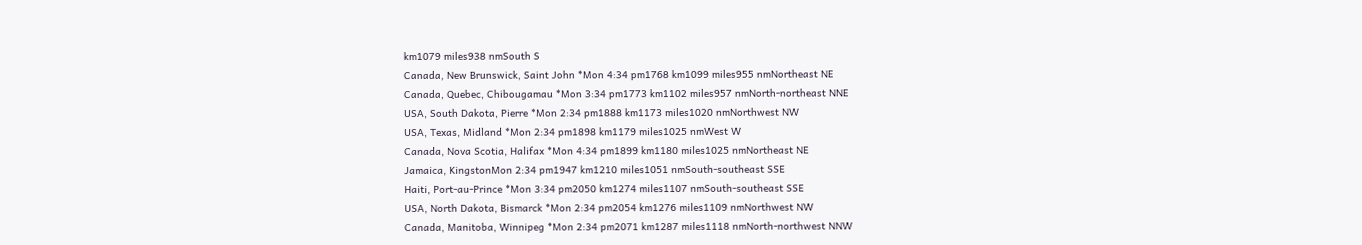km1079 miles938 nmSouth S
Canada, New Brunswick, Saint John *Mon 4:34 pm1768 km1099 miles955 nmNortheast NE
Canada, Quebec, Chibougamau *Mon 3:34 pm1773 km1102 miles957 nmNorth-northeast NNE
USA, South Dakota, Pierre *Mon 2:34 pm1888 km1173 miles1020 nmNorthwest NW
USA, Texas, Midland *Mon 2:34 pm1898 km1179 miles1025 nmWest W
Canada, Nova Scotia, Halifax *Mon 4:34 pm1899 km1180 miles1025 nmNortheast NE
Jamaica, KingstonMon 2:34 pm1947 km1210 miles1051 nmSouth-southeast SSE
Haiti, Port-au-Prince *Mon 3:34 pm2050 km1274 miles1107 nmSouth-southeast SSE
USA, North Dakota, Bismarck *Mon 2:34 pm2054 km1276 miles1109 nmNorthwest NW
Canada, Manitoba, Winnipeg *Mon 2:34 pm2071 km1287 miles1118 nmNorth-northwest NNW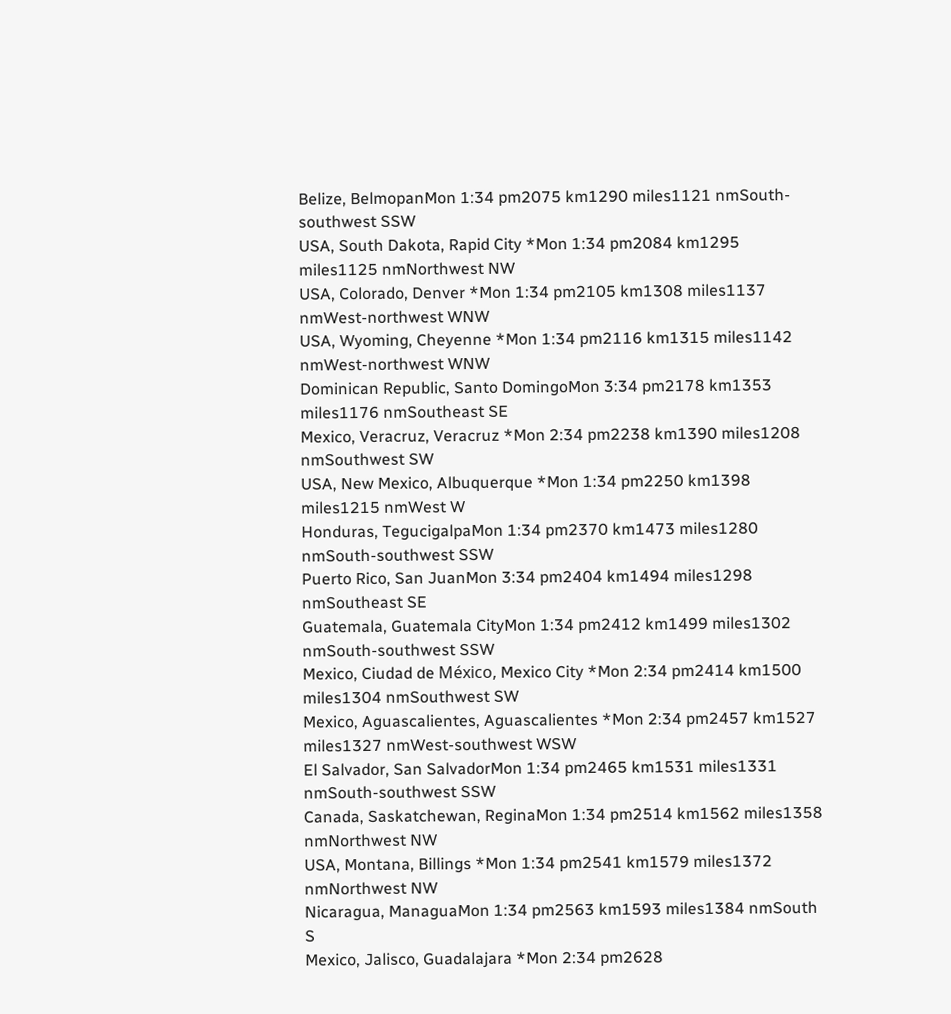Belize, BelmopanMon 1:34 pm2075 km1290 miles1121 nmSouth-southwest SSW
USA, South Dakota, Rapid City *Mon 1:34 pm2084 km1295 miles1125 nmNorthwest NW
USA, Colorado, Denver *Mon 1:34 pm2105 km1308 miles1137 nmWest-northwest WNW
USA, Wyoming, Cheyenne *Mon 1:34 pm2116 km1315 miles1142 nmWest-northwest WNW
Dominican Republic, Santo DomingoMon 3:34 pm2178 km1353 miles1176 nmSoutheast SE
Mexico, Veracruz, Veracruz *Mon 2:34 pm2238 km1390 miles1208 nmSouthwest SW
USA, New Mexico, Albuquerque *Mon 1:34 pm2250 km1398 miles1215 nmWest W
Honduras, TegucigalpaMon 1:34 pm2370 km1473 miles1280 nmSouth-southwest SSW
Puerto Rico, San JuanMon 3:34 pm2404 km1494 miles1298 nmSoutheast SE
Guatemala, Guatemala CityMon 1:34 pm2412 km1499 miles1302 nmSouth-southwest SSW
Mexico, Ciudad de México, Mexico City *Mon 2:34 pm2414 km1500 miles1304 nmSouthwest SW
Mexico, Aguascalientes, Aguascalientes *Mon 2:34 pm2457 km1527 miles1327 nmWest-southwest WSW
El Salvador, San SalvadorMon 1:34 pm2465 km1531 miles1331 nmSouth-southwest SSW
Canada, Saskatchewan, ReginaMon 1:34 pm2514 km1562 miles1358 nmNorthwest NW
USA, Montana, Billings *Mon 1:34 pm2541 km1579 miles1372 nmNorthwest NW
Nicaragua, ManaguaMon 1:34 pm2563 km1593 miles1384 nmSouth S
Mexico, Jalisco, Guadalajara *Mon 2:34 pm2628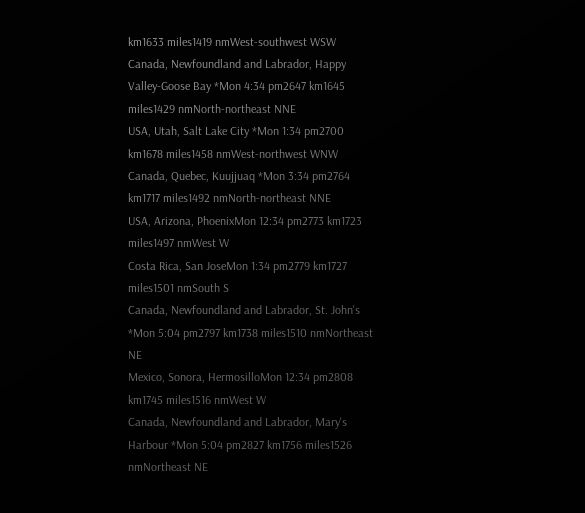km1633 miles1419 nmWest-southwest WSW
Canada, Newfoundland and Labrador, Happy Valley-Goose Bay *Mon 4:34 pm2647 km1645 miles1429 nmNorth-northeast NNE
USA, Utah, Salt Lake City *Mon 1:34 pm2700 km1678 miles1458 nmWest-northwest WNW
Canada, Quebec, Kuujjuaq *Mon 3:34 pm2764 km1717 miles1492 nmNorth-northeast NNE
USA, Arizona, PhoenixMon 12:34 pm2773 km1723 miles1497 nmWest W
Costa Rica, San JoseMon 1:34 pm2779 km1727 miles1501 nmSouth S
Canada, Newfoundland and Labrador, St. John's *Mon 5:04 pm2797 km1738 miles1510 nmNortheast NE
Mexico, Sonora, HermosilloMon 12:34 pm2808 km1745 miles1516 nmWest W
Canada, Newfoundland and Labrador, Mary's Harbour *Mon 5:04 pm2827 km1756 miles1526 nmNortheast NE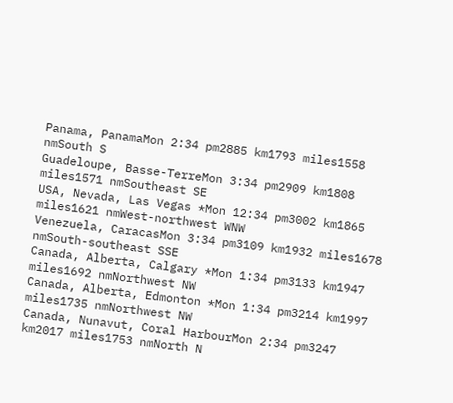Panama, PanamaMon 2:34 pm2885 km1793 miles1558 nmSouth S
Guadeloupe, Basse-TerreMon 3:34 pm2909 km1808 miles1571 nmSoutheast SE
USA, Nevada, Las Vegas *Mon 12:34 pm3002 km1865 miles1621 nmWest-northwest WNW
Venezuela, CaracasMon 3:34 pm3109 km1932 miles1678 nmSouth-southeast SSE
Canada, Alberta, Calgary *Mon 1:34 pm3133 km1947 miles1692 nmNorthwest NW
Canada, Alberta, Edmonton *Mon 1:34 pm3214 km1997 miles1735 nmNorthwest NW
Canada, Nunavut, Coral HarbourMon 2:34 pm3247 km2017 miles1753 nmNorth N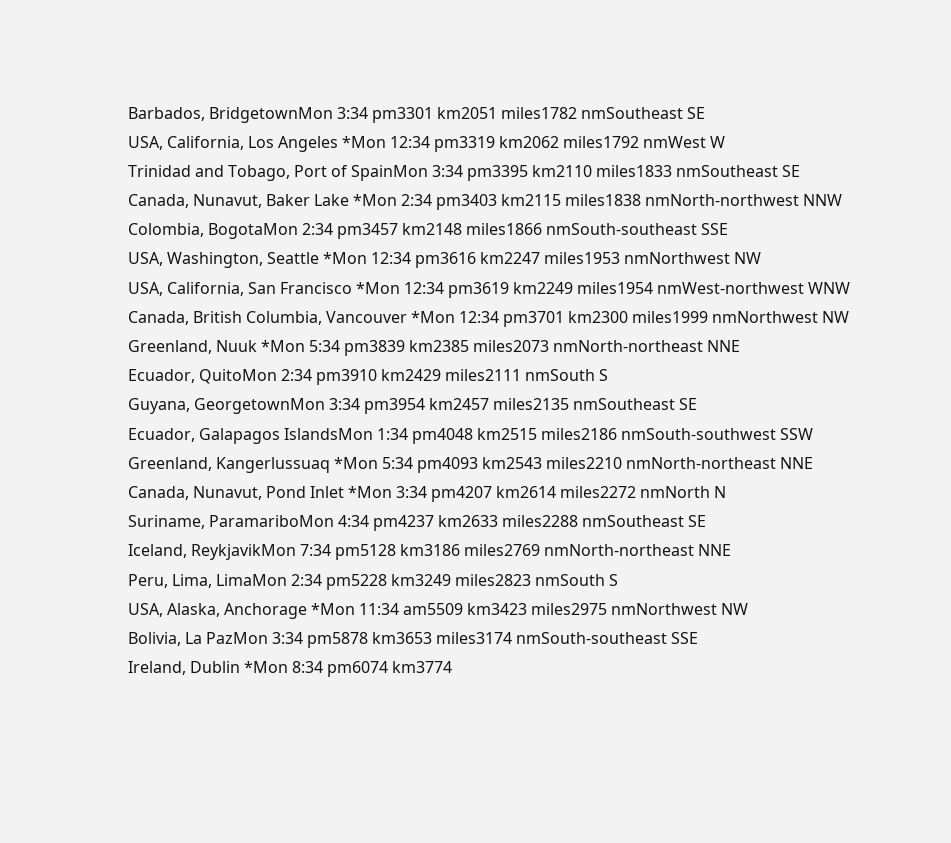Barbados, BridgetownMon 3:34 pm3301 km2051 miles1782 nmSoutheast SE
USA, California, Los Angeles *Mon 12:34 pm3319 km2062 miles1792 nmWest W
Trinidad and Tobago, Port of SpainMon 3:34 pm3395 km2110 miles1833 nmSoutheast SE
Canada, Nunavut, Baker Lake *Mon 2:34 pm3403 km2115 miles1838 nmNorth-northwest NNW
Colombia, BogotaMon 2:34 pm3457 km2148 miles1866 nmSouth-southeast SSE
USA, Washington, Seattle *Mon 12:34 pm3616 km2247 miles1953 nmNorthwest NW
USA, California, San Francisco *Mon 12:34 pm3619 km2249 miles1954 nmWest-northwest WNW
Canada, British Columbia, Vancouver *Mon 12:34 pm3701 km2300 miles1999 nmNorthwest NW
Greenland, Nuuk *Mon 5:34 pm3839 km2385 miles2073 nmNorth-northeast NNE
Ecuador, QuitoMon 2:34 pm3910 km2429 miles2111 nmSouth S
Guyana, GeorgetownMon 3:34 pm3954 km2457 miles2135 nmSoutheast SE
Ecuador, Galapagos IslandsMon 1:34 pm4048 km2515 miles2186 nmSouth-southwest SSW
Greenland, Kangerlussuaq *Mon 5:34 pm4093 km2543 miles2210 nmNorth-northeast NNE
Canada, Nunavut, Pond Inlet *Mon 3:34 pm4207 km2614 miles2272 nmNorth N
Suriname, ParamariboMon 4:34 pm4237 km2633 miles2288 nmSoutheast SE
Iceland, ReykjavikMon 7:34 pm5128 km3186 miles2769 nmNorth-northeast NNE
Peru, Lima, LimaMon 2:34 pm5228 km3249 miles2823 nmSouth S
USA, Alaska, Anchorage *Mon 11:34 am5509 km3423 miles2975 nmNorthwest NW
Bolivia, La PazMon 3:34 pm5878 km3653 miles3174 nmSouth-southeast SSE
Ireland, Dublin *Mon 8:34 pm6074 km3774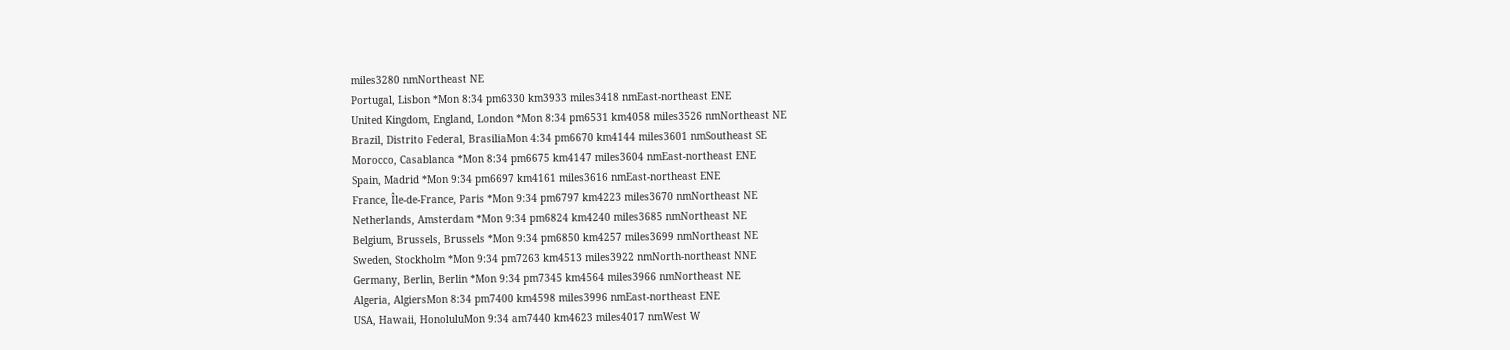miles3280 nmNortheast NE
Portugal, Lisbon *Mon 8:34 pm6330 km3933 miles3418 nmEast-northeast ENE
United Kingdom, England, London *Mon 8:34 pm6531 km4058 miles3526 nmNortheast NE
Brazil, Distrito Federal, BrasiliaMon 4:34 pm6670 km4144 miles3601 nmSoutheast SE
Morocco, Casablanca *Mon 8:34 pm6675 km4147 miles3604 nmEast-northeast ENE
Spain, Madrid *Mon 9:34 pm6697 km4161 miles3616 nmEast-northeast ENE
France, Île-de-France, Paris *Mon 9:34 pm6797 km4223 miles3670 nmNortheast NE
Netherlands, Amsterdam *Mon 9:34 pm6824 km4240 miles3685 nmNortheast NE
Belgium, Brussels, Brussels *Mon 9:34 pm6850 km4257 miles3699 nmNortheast NE
Sweden, Stockholm *Mon 9:34 pm7263 km4513 miles3922 nmNorth-northeast NNE
Germany, Berlin, Berlin *Mon 9:34 pm7345 km4564 miles3966 nmNortheast NE
Algeria, AlgiersMon 8:34 pm7400 km4598 miles3996 nmEast-northeast ENE
USA, Hawaii, HonoluluMon 9:34 am7440 km4623 miles4017 nmWest W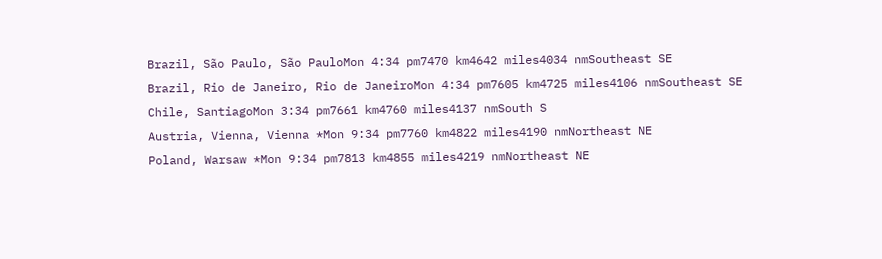Brazil, São Paulo, São PauloMon 4:34 pm7470 km4642 miles4034 nmSoutheast SE
Brazil, Rio de Janeiro, Rio de JaneiroMon 4:34 pm7605 km4725 miles4106 nmSoutheast SE
Chile, SantiagoMon 3:34 pm7661 km4760 miles4137 nmSouth S
Austria, Vienna, Vienna *Mon 9:34 pm7760 km4822 miles4190 nmNortheast NE
Poland, Warsaw *Mon 9:34 pm7813 km4855 miles4219 nmNortheast NE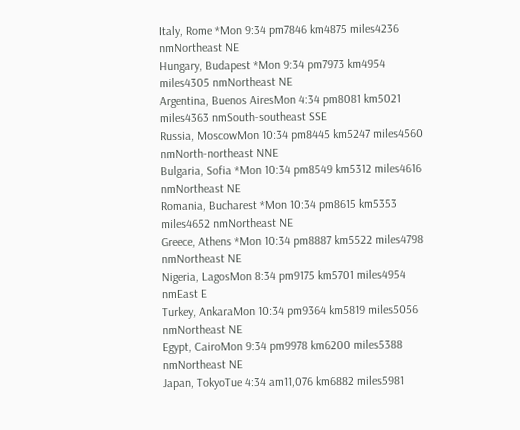Italy, Rome *Mon 9:34 pm7846 km4875 miles4236 nmNortheast NE
Hungary, Budapest *Mon 9:34 pm7973 km4954 miles4305 nmNortheast NE
Argentina, Buenos AiresMon 4:34 pm8081 km5021 miles4363 nmSouth-southeast SSE
Russia, MoscowMon 10:34 pm8445 km5247 miles4560 nmNorth-northeast NNE
Bulgaria, Sofia *Mon 10:34 pm8549 km5312 miles4616 nmNortheast NE
Romania, Bucharest *Mon 10:34 pm8615 km5353 miles4652 nmNortheast NE
Greece, Athens *Mon 10:34 pm8887 km5522 miles4798 nmNortheast NE
Nigeria, LagosMon 8:34 pm9175 km5701 miles4954 nmEast E
Turkey, AnkaraMon 10:34 pm9364 km5819 miles5056 nmNortheast NE
Egypt, CairoMon 9:34 pm9978 km6200 miles5388 nmNortheast NE
Japan, TokyoTue 4:34 am11,076 km6882 miles5981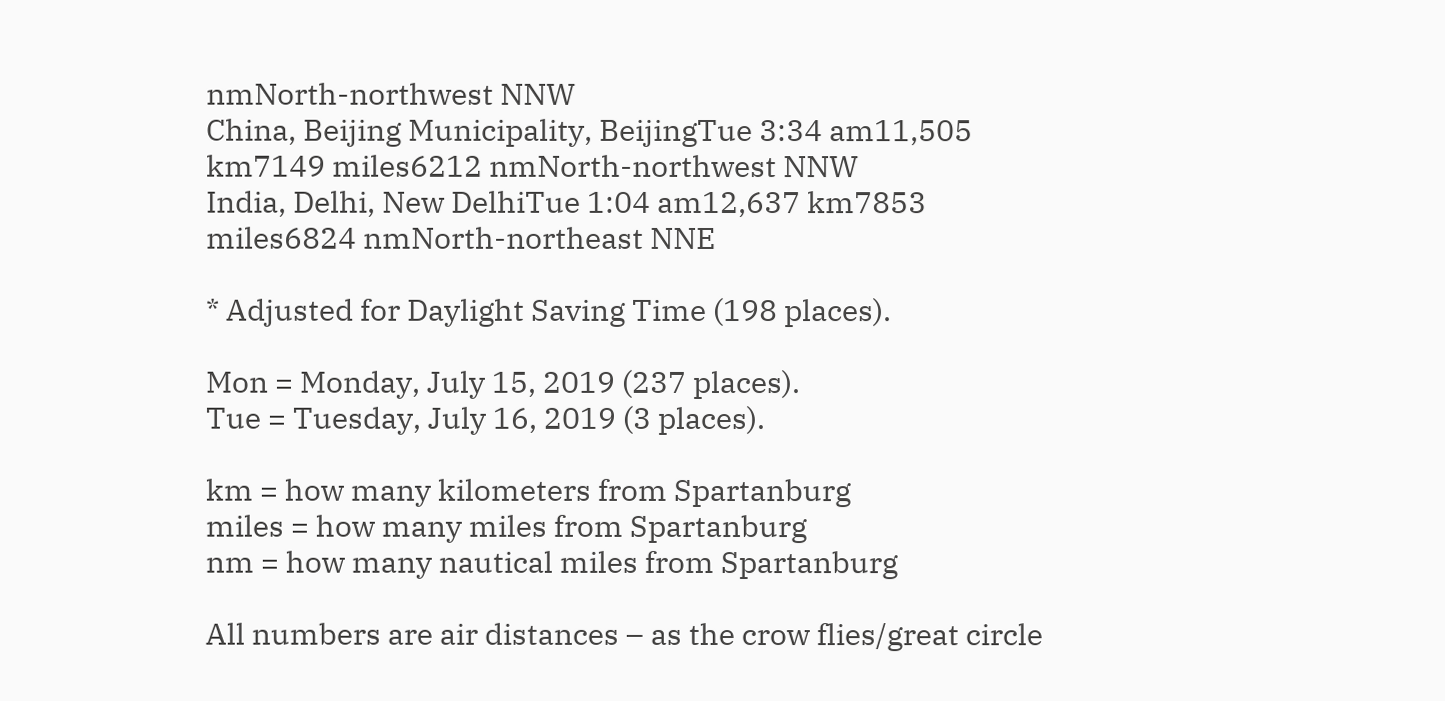nmNorth-northwest NNW
China, Beijing Municipality, BeijingTue 3:34 am11,505 km7149 miles6212 nmNorth-northwest NNW
India, Delhi, New DelhiTue 1:04 am12,637 km7853 miles6824 nmNorth-northeast NNE

* Adjusted for Daylight Saving Time (198 places).

Mon = Monday, July 15, 2019 (237 places).
Tue = Tuesday, July 16, 2019 (3 places).

km = how many kilometers from Spartanburg
miles = how many miles from Spartanburg
nm = how many nautical miles from Spartanburg

All numbers are air distances – as the crow flies/great circle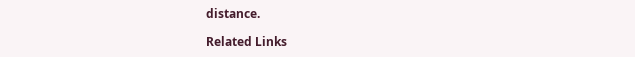distance.

Related Links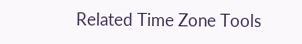Related Time Zone Tools